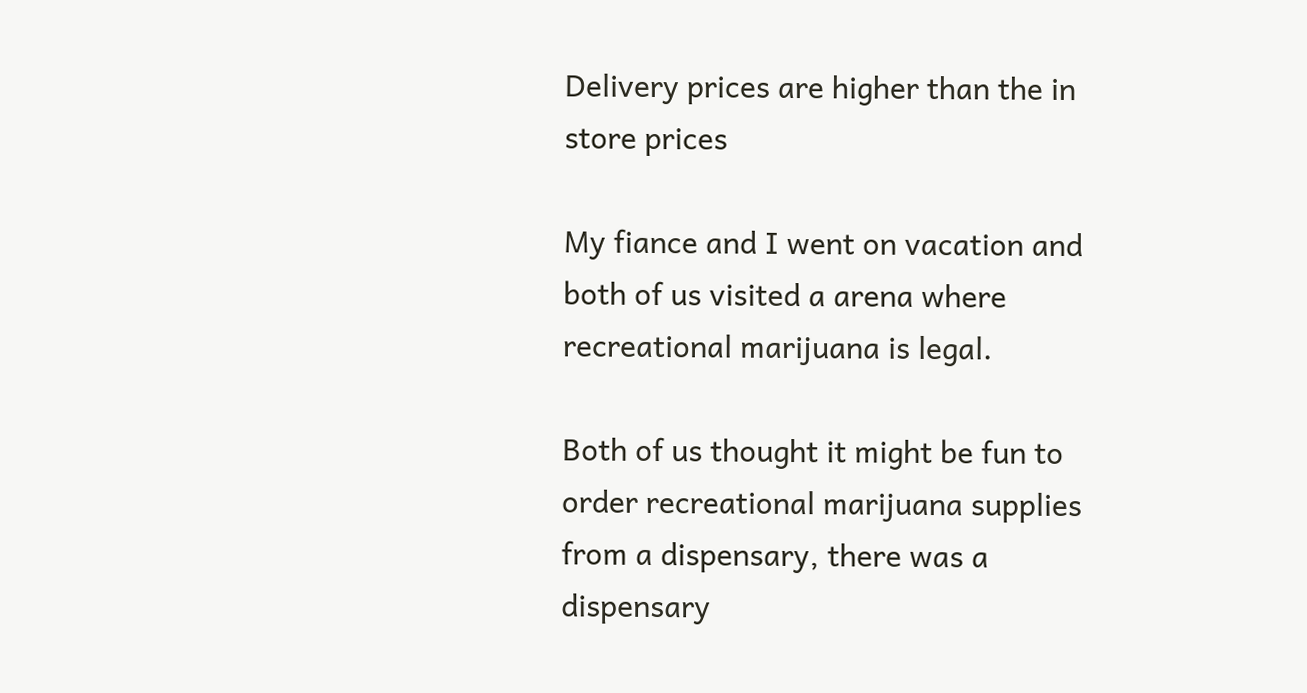Delivery prices are higher than the in store prices

My fiance and I went on vacation and both of us visited a arena where recreational marijuana is legal.

Both of us thought it might be fun to order recreational marijuana supplies from a dispensary, there was a dispensary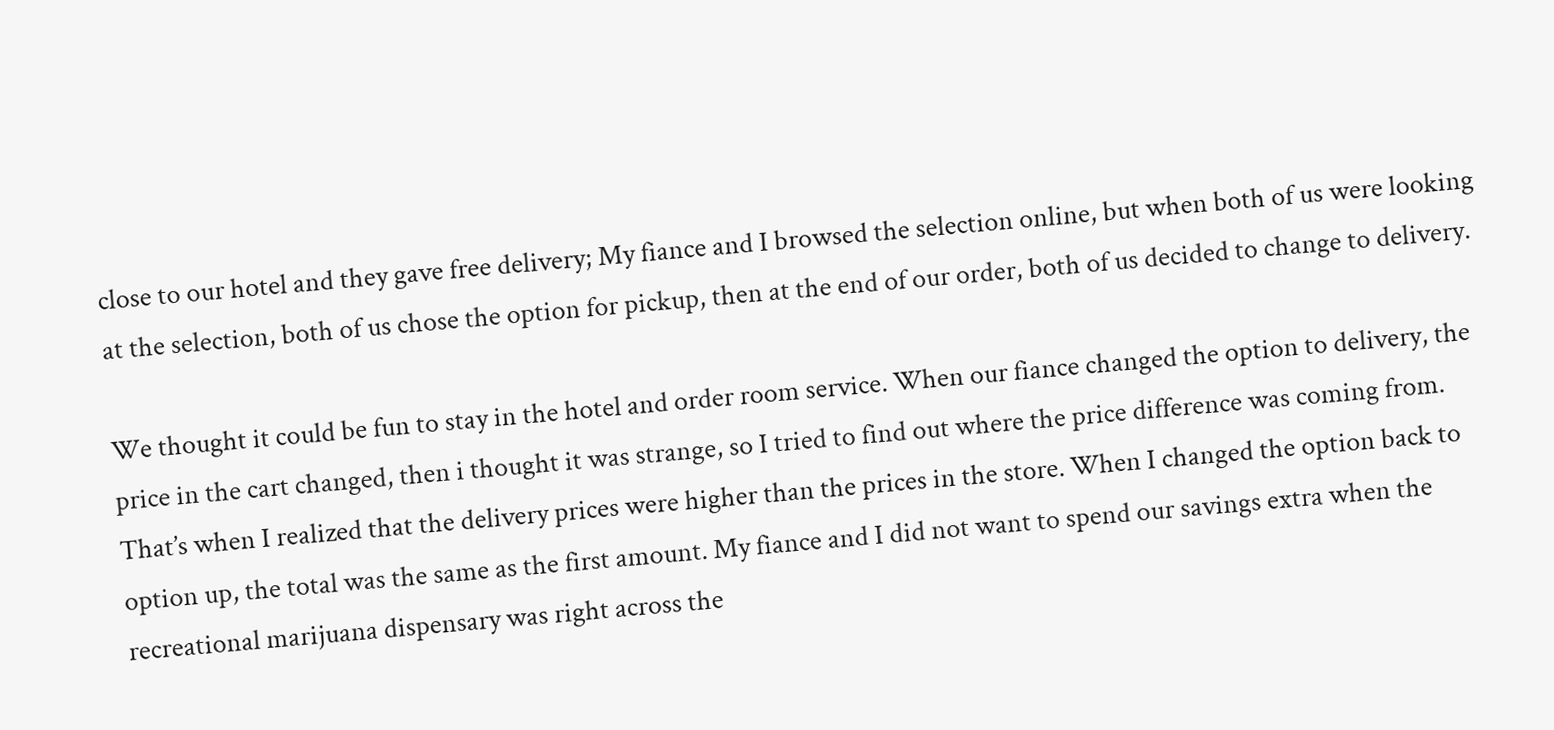close to our hotel and they gave free delivery; My fiance and I browsed the selection online, but when both of us were looking at the selection, both of us chose the option for pickup, then at the end of our order, both of us decided to change to delivery.

We thought it could be fun to stay in the hotel and order room service. When our fiance changed the option to delivery, the price in the cart changed, then i thought it was strange, so I tried to find out where the price difference was coming from. That’s when I realized that the delivery prices were higher than the prices in the store. When I changed the option back to option up, the total was the same as the first amount. My fiance and I did not want to spend our savings extra when the recreational marijuana dispensary was right across the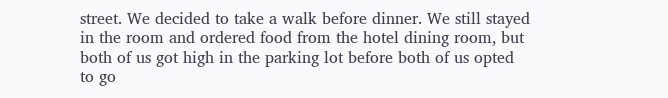street. We decided to take a walk before dinner. We still stayed in the room and ordered food from the hotel dining room, but both of us got high in the parking lot before both of us opted to go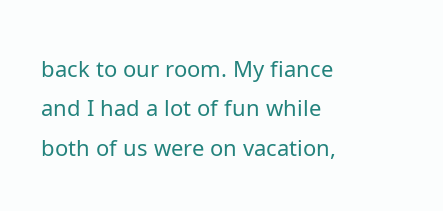back to our room. My fiance and I had a lot of fun while both of us were on vacation,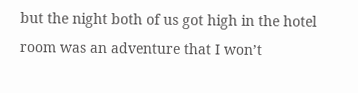but the night both of us got high in the hotel room was an adventure that I won’t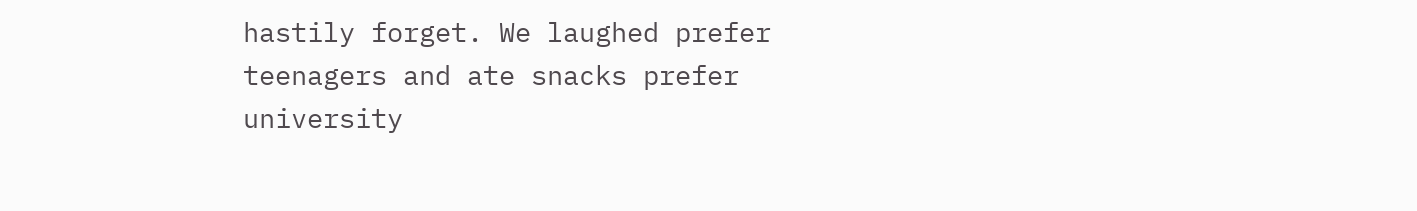hastily forget. We laughed prefer teenagers and ate snacks prefer university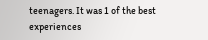teenagers. It was 1 of the best experiences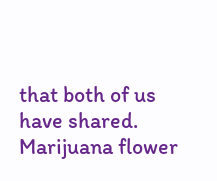that both of us have shared.
Marijuana flower